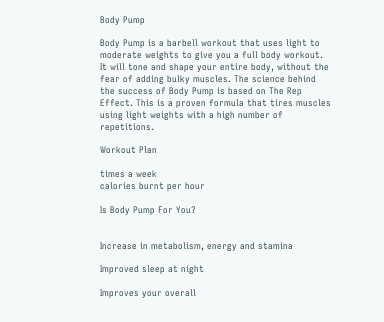Body Pump

Body Pump is a barbell workout that uses light to moderate weights to give you a full body workout. It will tone and shape your entire body, without the fear of adding bulky muscles. The science behind the success of Body Pump is based on The Rep Effect. This is a proven formula that tires muscles using light weights with a high number of repetitions.

Workout Plan

times a week
calories burnt per hour

Is Body Pump For You?


Increase in metabolism, energy and stamina

Improved sleep at night

Improves your overall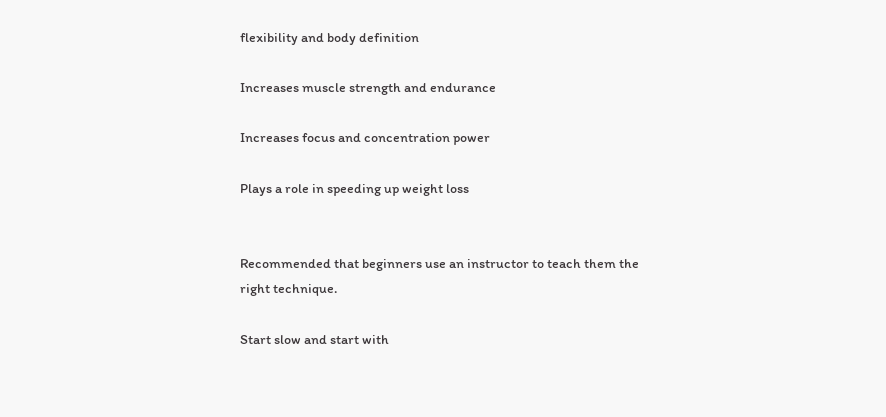flexibility and body definition

Increases muscle strength and endurance

Increases focus and concentration power

Plays a role in speeding up weight loss


Recommended that beginners use an instructor to teach them the right technique.

Start slow and start with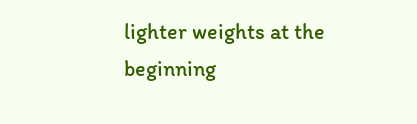lighter weights at the beginning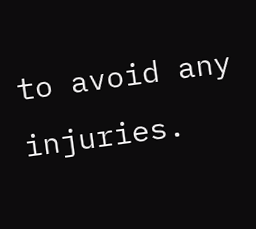to avoid any injuries.